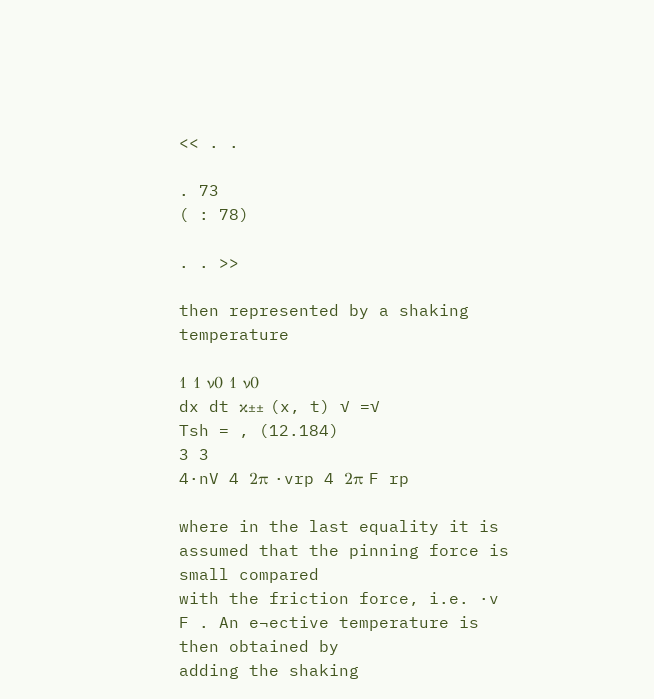<< . .

. 73
( : 78)

. . >>

then represented by a shaking temperature

1 1 ν0 1 ν0
dx dt κ±± (x, t) √ =√
Tsh = , (12.184)
3 3
4·nV 4 2π ·vrp 4 2π F rp

where in the last equality it is assumed that the pinning force is small compared
with the friction force, i.e. ·v F . An e¬ective temperature is then obtained by
adding the shaking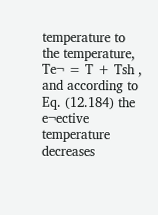temperature to the temperature, Te¬ = T + Tsh , and according to
Eq. (12.184) the e¬ective temperature decreases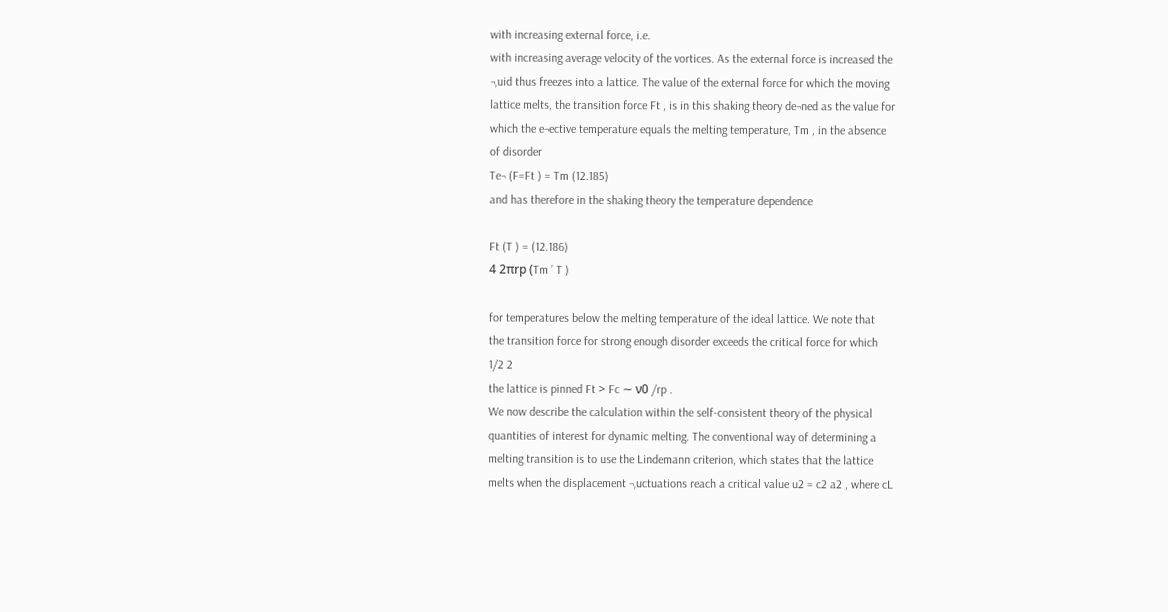with increasing external force, i.e.
with increasing average velocity of the vortices. As the external force is increased the
¬‚uid thus freezes into a lattice. The value of the external force for which the moving
lattice melts, the transition force Ft , is in this shaking theory de¬ned as the value for
which the e¬ective temperature equals the melting temperature, Tm , in the absence
of disorder
Te¬ (F=Ft ) = Tm (12.185)
and has therefore in the shaking theory the temperature dependence

Ft (T ) = (12.186)
4 2πrp (Tm ’ T )

for temperatures below the melting temperature of the ideal lattice. We note that
the transition force for strong enough disorder exceeds the critical force for which
1/2 2
the lattice is pinned Ft > Fc ∼ ν0 /rp .
We now describe the calculation within the self-consistent theory of the physical
quantities of interest for dynamic melting. The conventional way of determining a
melting transition is to use the Lindemann criterion, which states that the lattice
melts when the displacement ¬‚uctuations reach a critical value u2 = c2 a2 , where cL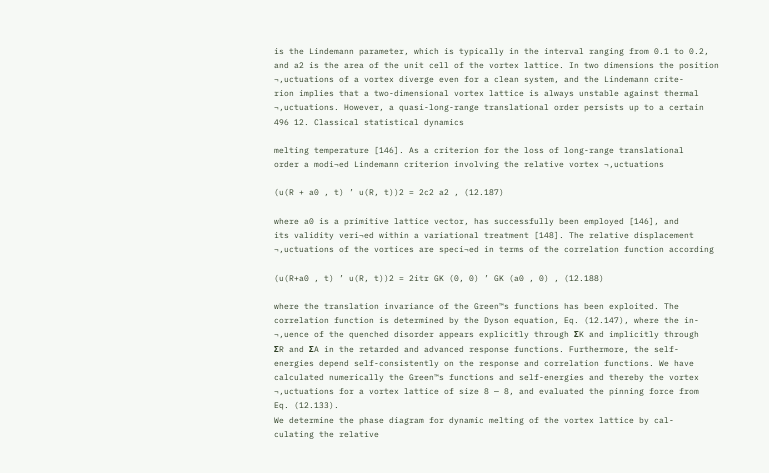is the Lindemann parameter, which is typically in the interval ranging from 0.1 to 0.2,
and a2 is the area of the unit cell of the vortex lattice. In two dimensions the position
¬‚uctuations of a vortex diverge even for a clean system, and the Lindemann crite-
rion implies that a two-dimensional vortex lattice is always unstable against thermal
¬‚uctuations. However, a quasi-long-range translational order persists up to a certain
496 12. Classical statistical dynamics

melting temperature [146]. As a criterion for the loss of long-range translational
order a modi¬ed Lindemann criterion involving the relative vortex ¬‚uctuations

(u(R + a0 , t) ’ u(R, t))2 = 2c2 a2 , (12.187)

where a0 is a primitive lattice vector, has successfully been employed [146], and
its validity veri¬ed within a variational treatment [148]. The relative displacement
¬‚uctuations of the vortices are speci¬ed in terms of the correlation function according

(u(R+a0 , t) ’ u(R, t))2 = 2itr GK (0, 0) ’ GK (a0 , 0) , (12.188)

where the translation invariance of the Green™s functions has been exploited. The
correlation function is determined by the Dyson equation, Eq. (12.147), where the in-
¬‚uence of the quenched disorder appears explicitly through ΣK and implicitly through
ΣR and ΣA in the retarded and advanced response functions. Furthermore, the self-
energies depend self-consistently on the response and correlation functions. We have
calculated numerically the Green™s functions and self-energies and thereby the vortex
¬‚uctuations for a vortex lattice of size 8 — 8, and evaluated the pinning force from
Eq. (12.133).
We determine the phase diagram for dynamic melting of the vortex lattice by cal-
culating the relative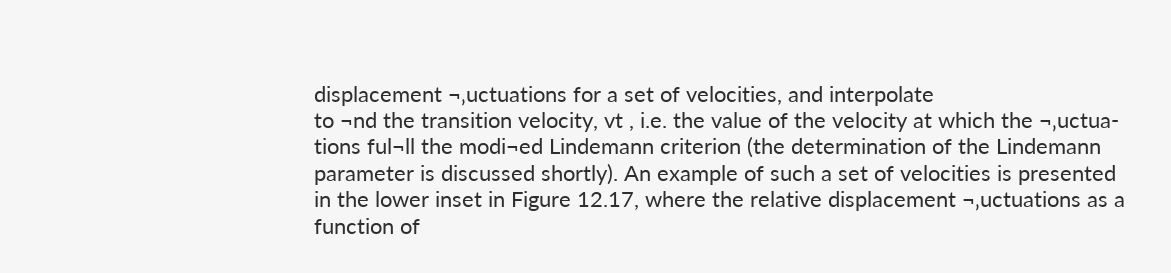displacement ¬‚uctuations for a set of velocities, and interpolate
to ¬nd the transition velocity, vt , i.e. the value of the velocity at which the ¬‚uctua-
tions ful¬ll the modi¬ed Lindemann criterion (the determination of the Lindemann
parameter is discussed shortly). An example of such a set of velocities is presented
in the lower inset in Figure 12.17, where the relative displacement ¬‚uctuations as a
function of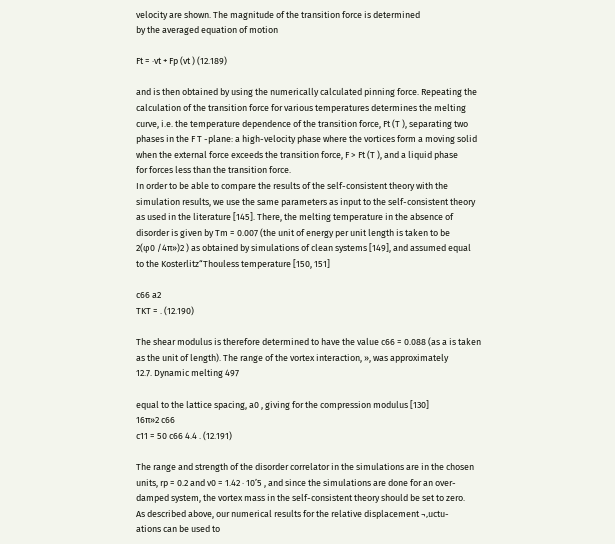velocity are shown. The magnitude of the transition force is determined
by the averaged equation of motion

Ft = ·vt + Fp (vt ) (12.189)

and is then obtained by using the numerically calculated pinning force. Repeating the
calculation of the transition force for various temperatures determines the melting
curve, i.e. the temperature dependence of the transition force, Ft (T ), separating two
phases in the F T -plane: a high-velocity phase where the vortices form a moving solid
when the external force exceeds the transition force, F > Ft (T ), and a liquid phase
for forces less than the transition force.
In order to be able to compare the results of the self-consistent theory with the
simulation results, we use the same parameters as input to the self-consistent theory
as used in the literature [145]. There, the melting temperature in the absence of
disorder is given by Tm = 0.007 (the unit of energy per unit length is taken to be
2(φ0 /4π»)2 ) as obtained by simulations of clean systems [149], and assumed equal
to the Kosterlitz“Thouless temperature [150, 151]

c66 a2
TKT = . (12.190)

The shear modulus is therefore determined to have the value c66 = 0.088 (as a is taken
as the unit of length). The range of the vortex interaction, », was approximately
12.7. Dynamic melting 497

equal to the lattice spacing, a0 , giving for the compression modulus [130]
16π»2 c66
c11 = 50 c66 4.4 . (12.191)

The range and strength of the disorder correlator in the simulations are in the chosen
units, rp = 0.2 and ν0 = 1.42 · 10’5 , and since the simulations are done for an over-
damped system, the vortex mass in the self-consistent theory should be set to zero.
As described above, our numerical results for the relative displacement ¬‚uctu-
ations can be used to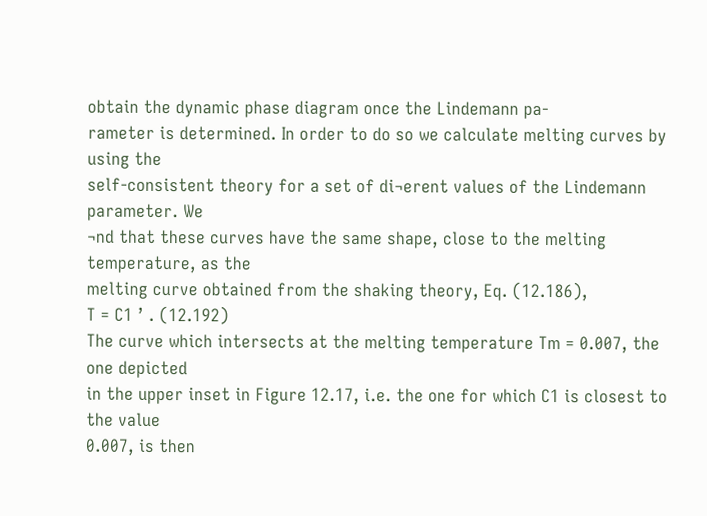obtain the dynamic phase diagram once the Lindemann pa-
rameter is determined. In order to do so we calculate melting curves by using the
self-consistent theory for a set of di¬erent values of the Lindemann parameter. We
¬nd that these curves have the same shape, close to the melting temperature, as the
melting curve obtained from the shaking theory, Eq. (12.186),
T = C1 ’ . (12.192)
The curve which intersects at the melting temperature Tm = 0.007, the one depicted
in the upper inset in Figure 12.17, i.e. the one for which C1 is closest to the value
0.007, is then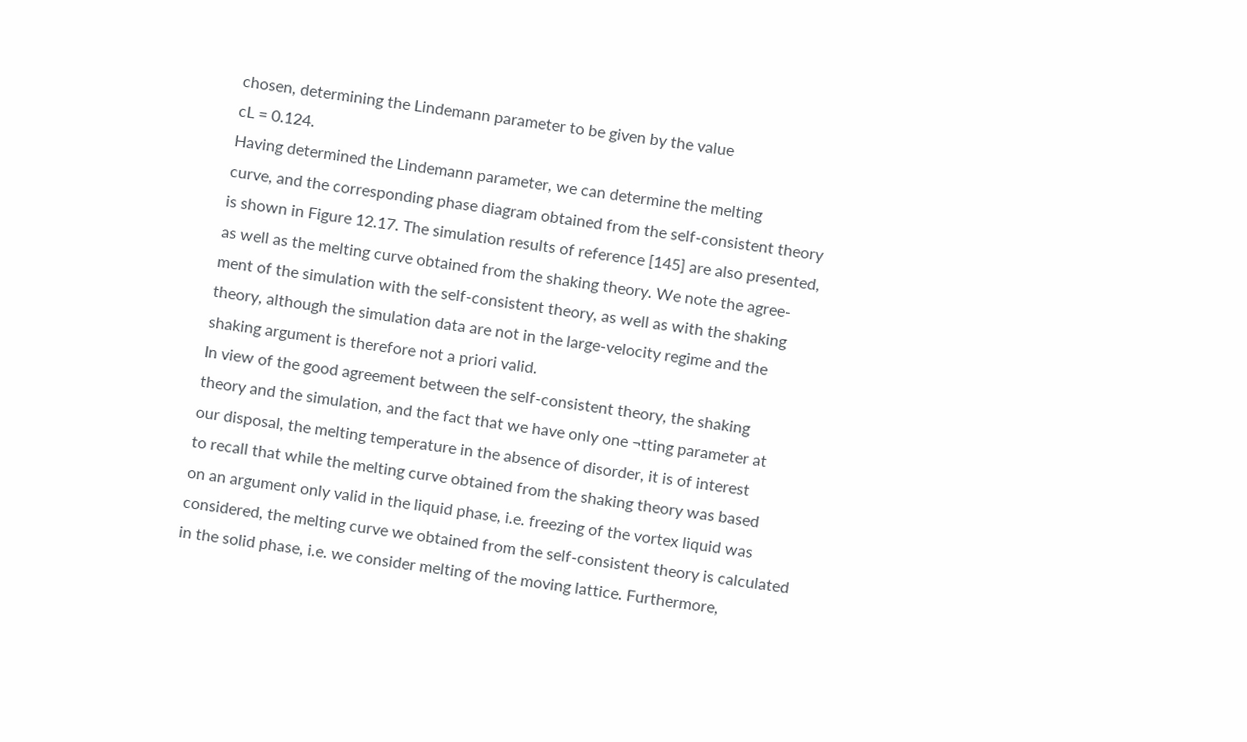chosen, determining the Lindemann parameter to be given by the value
cL = 0.124.
Having determined the Lindemann parameter, we can determine the melting
curve, and the corresponding phase diagram obtained from the self-consistent theory
is shown in Figure 12.17. The simulation results of reference [145] are also presented,
as well as the melting curve obtained from the shaking theory. We note the agree-
ment of the simulation with the self-consistent theory, as well as with the shaking
theory, although the simulation data are not in the large-velocity regime and the
shaking argument is therefore not a priori valid.
In view of the good agreement between the self-consistent theory, the shaking
theory and the simulation, and the fact that we have only one ¬tting parameter at
our disposal, the melting temperature in the absence of disorder, it is of interest
to recall that while the melting curve obtained from the shaking theory was based
on an argument only valid in the liquid phase, i.e. freezing of the vortex liquid was
considered, the melting curve we obtained from the self-consistent theory is calculated
in the solid phase, i.e. we consider melting of the moving lattice. Furthermore,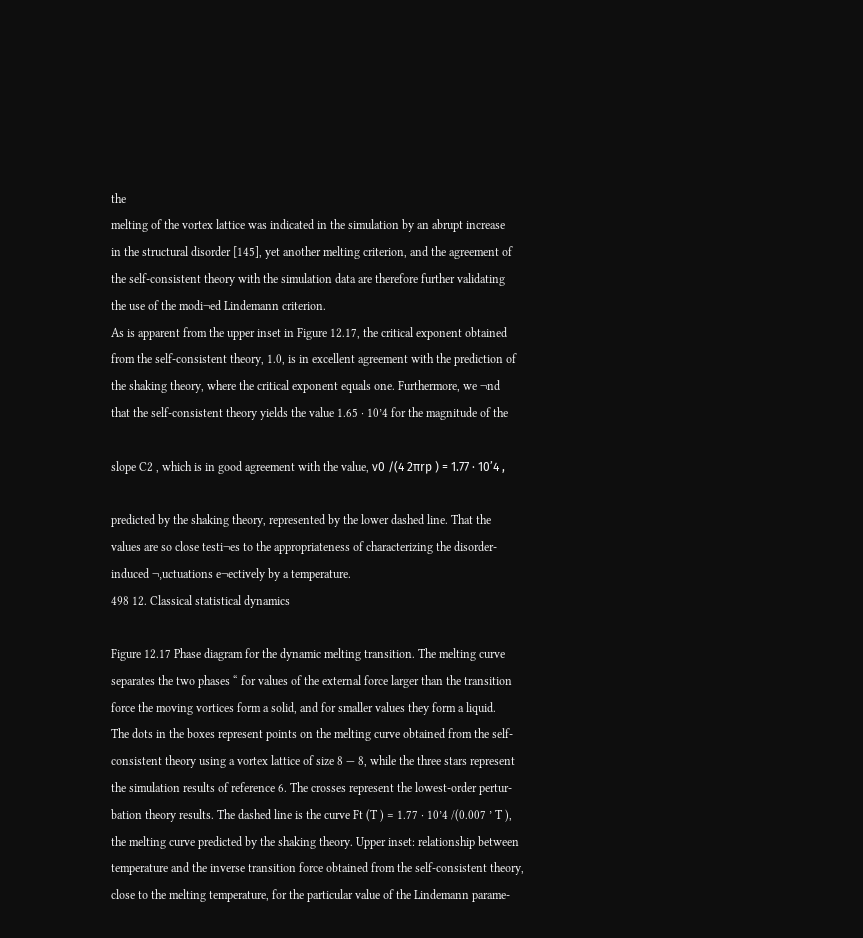the
melting of the vortex lattice was indicated in the simulation by an abrupt increase
in the structural disorder [145], yet another melting criterion, and the agreement of
the self-consistent theory with the simulation data are therefore further validating
the use of the modi¬ed Lindemann criterion.
As is apparent from the upper inset in Figure 12.17, the critical exponent obtained
from the self-consistent theory, 1.0, is in excellent agreement with the prediction of
the shaking theory, where the critical exponent equals one. Furthermore, we ¬nd
that the self-consistent theory yields the value 1.65 · 10’4 for the magnitude of the

slope C2 , which is in good agreement with the value, ν0 /(4 2πrp ) = 1.77 · 10’4 ,

predicted by the shaking theory, represented by the lower dashed line. That the
values are so close testi¬es to the appropriateness of characterizing the disorder-
induced ¬‚uctuations e¬ectively by a temperature.
498 12. Classical statistical dynamics

Figure 12.17 Phase diagram for the dynamic melting transition. The melting curve
separates the two phases “ for values of the external force larger than the transition
force the moving vortices form a solid, and for smaller values they form a liquid.
The dots in the boxes represent points on the melting curve obtained from the self-
consistent theory using a vortex lattice of size 8 — 8, while the three stars represent
the simulation results of reference 6. The crosses represent the lowest-order pertur-
bation theory results. The dashed line is the curve Ft (T ) = 1.77 · 10’4 /(0.007 ’ T ),
the melting curve predicted by the shaking theory. Upper inset: relationship between
temperature and the inverse transition force obtained from the self-consistent theory,
close to the melting temperature, for the particular value of the Lindemann parame-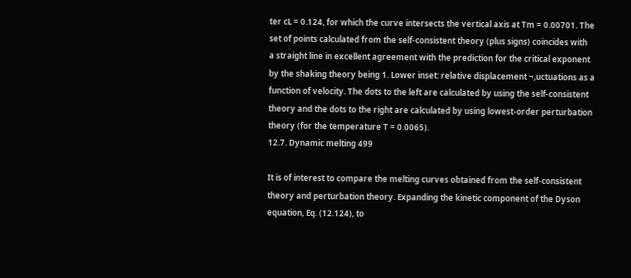ter cL = 0.124, for which the curve intersects the vertical axis at Tm = 0.00701. The
set of points calculated from the self-consistent theory (plus signs) coincides with
a straight line in excellent agreement with the prediction for the critical exponent
by the shaking theory being 1. Lower inset: relative displacement ¬‚uctuations as a
function of velocity. The dots to the left are calculated by using the self-consistent
theory and the dots to the right are calculated by using lowest-order perturbation
theory (for the temperature T = 0.0065).
12.7. Dynamic melting 499

It is of interest to compare the melting curves obtained from the self-consistent
theory and perturbation theory. Expanding the kinetic component of the Dyson
equation, Eq. (12.124), to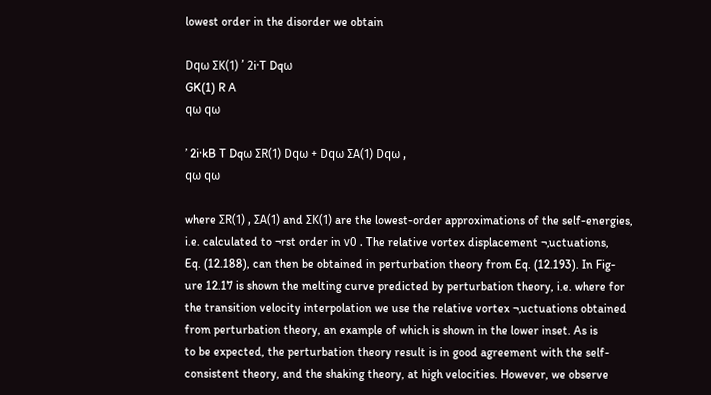lowest order in the disorder we obtain

Dqω ΣK(1) ’ 2i·T Dqω
GK(1) R A
qω qω

’ 2i·kB T Dqω ΣR(1) Dqω + Dqω ΣA(1) Dqω ,
qω qω

where ΣR(1) , ΣA(1) and ΣK(1) are the lowest-order approximations of the self-energies,
i.e. calculated to ¬rst order in ν0 . The relative vortex displacement ¬‚uctuations,
Eq. (12.188), can then be obtained in perturbation theory from Eq. (12.193). In Fig-
ure 12.17 is shown the melting curve predicted by perturbation theory, i.e. where for
the transition velocity interpolation we use the relative vortex ¬‚uctuations obtained
from perturbation theory, an example of which is shown in the lower inset. As is
to be expected, the perturbation theory result is in good agreement with the self-
consistent theory, and the shaking theory, at high velocities. However, we observe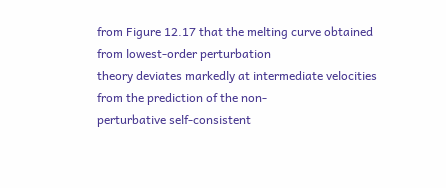from Figure 12.17 that the melting curve obtained from lowest-order perturbation
theory deviates markedly at intermediate velocities from the prediction of the non-
perturbative self-consistent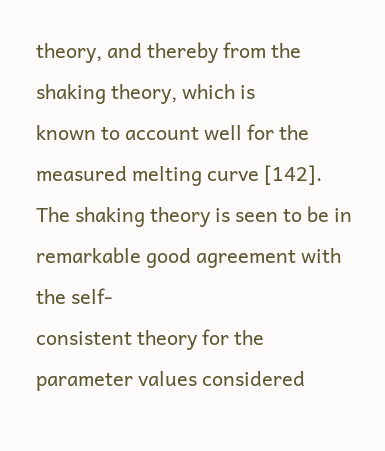theory, and thereby from the shaking theory, which is
known to account well for the measured melting curve [142].
The shaking theory is seen to be in remarkable good agreement with the self-
consistent theory for the parameter values considered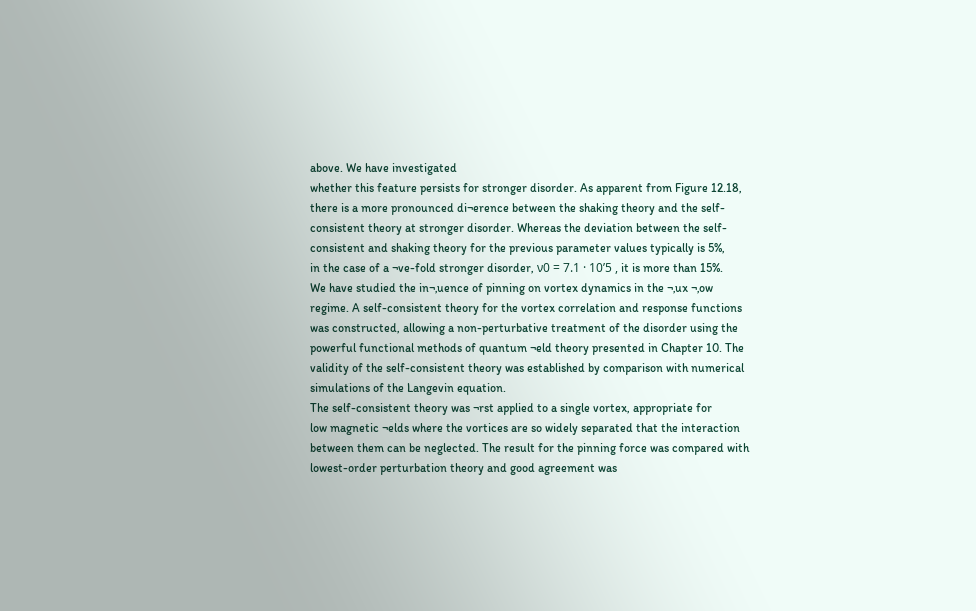above. We have investigated
whether this feature persists for stronger disorder. As apparent from Figure 12.18,
there is a more pronounced di¬erence between the shaking theory and the self-
consistent theory at stronger disorder. Whereas the deviation between the self-
consistent and shaking theory for the previous parameter values typically is 5%,
in the case of a ¬ve-fold stronger disorder, ν0 = 7.1 · 10’5 , it is more than 15%.
We have studied the in¬‚uence of pinning on vortex dynamics in the ¬‚ux ¬‚ow
regime. A self-consistent theory for the vortex correlation and response functions
was constructed, allowing a non-perturbative treatment of the disorder using the
powerful functional methods of quantum ¬eld theory presented in Chapter 10. The
validity of the self-consistent theory was established by comparison with numerical
simulations of the Langevin equation.
The self-consistent theory was ¬rst applied to a single vortex, appropriate for
low magnetic ¬elds where the vortices are so widely separated that the interaction
between them can be neglected. The result for the pinning force was compared with
lowest-order perturbation theory and good agreement was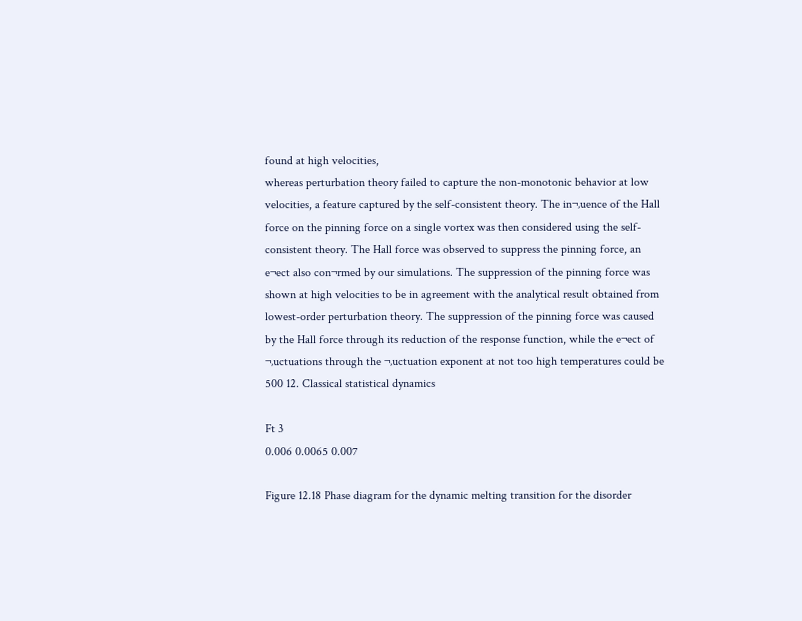found at high velocities,
whereas perturbation theory failed to capture the non-monotonic behavior at low
velocities, a feature captured by the self-consistent theory. The in¬‚uence of the Hall
force on the pinning force on a single vortex was then considered using the self-
consistent theory. The Hall force was observed to suppress the pinning force, an
e¬ect also con¬rmed by our simulations. The suppression of the pinning force was
shown at high velocities to be in agreement with the analytical result obtained from
lowest-order perturbation theory. The suppression of the pinning force was caused
by the Hall force through its reduction of the response function, while the e¬ect of
¬‚uctuations through the ¬‚uctuation exponent at not too high temperatures could be
500 12. Classical statistical dynamics

Ft 3
0.006 0.0065 0.007

Figure 12.18 Phase diagram for the dynamic melting transition for the disorder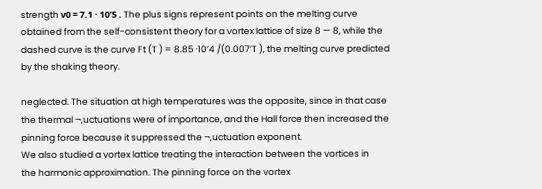strength ν0 = 7.1 · 10’5 . The plus signs represent points on the melting curve
obtained from the self-consistent theory for a vortex lattice of size 8 — 8, while the
dashed curve is the curve Ft (T ) = 8.85 ·10’4 /(0.007’T ), the melting curve predicted
by the shaking theory.

neglected. The situation at high temperatures was the opposite, since in that case
the thermal ¬‚uctuations were of importance, and the Hall force then increased the
pinning force because it suppressed the ¬‚uctuation exponent.
We also studied a vortex lattice treating the interaction between the vortices in
the harmonic approximation. The pinning force on the vortex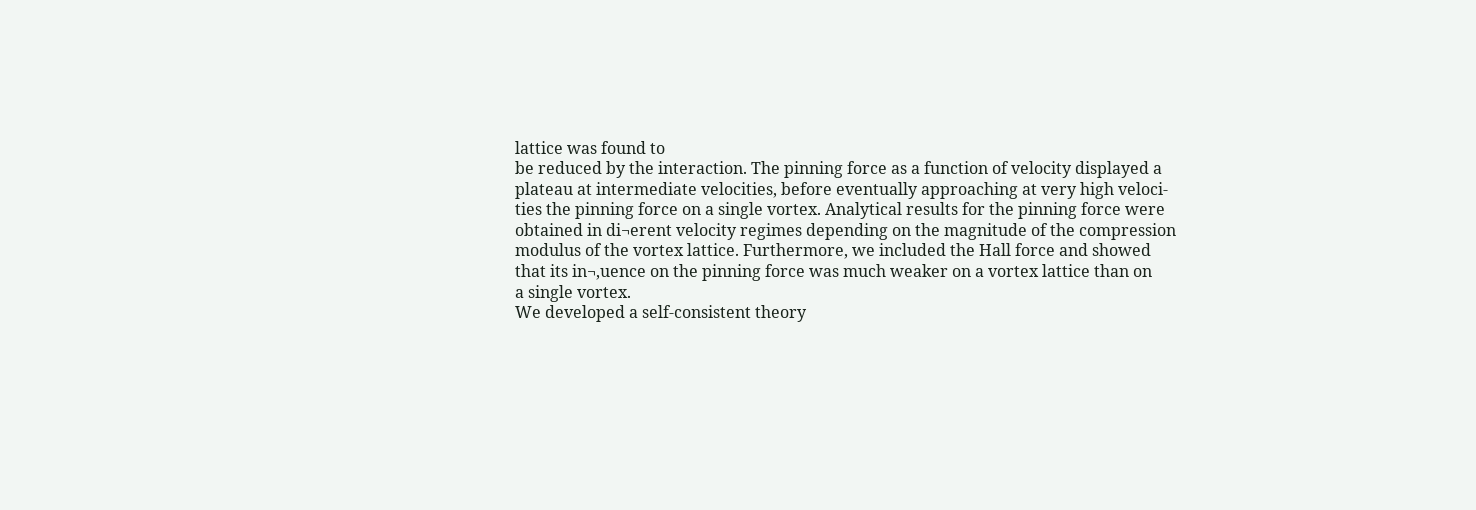lattice was found to
be reduced by the interaction. The pinning force as a function of velocity displayed a
plateau at intermediate velocities, before eventually approaching at very high veloci-
ties the pinning force on a single vortex. Analytical results for the pinning force were
obtained in di¬erent velocity regimes depending on the magnitude of the compression
modulus of the vortex lattice. Furthermore, we included the Hall force and showed
that its in¬‚uence on the pinning force was much weaker on a vortex lattice than on
a single vortex.
We developed a self-consistent theory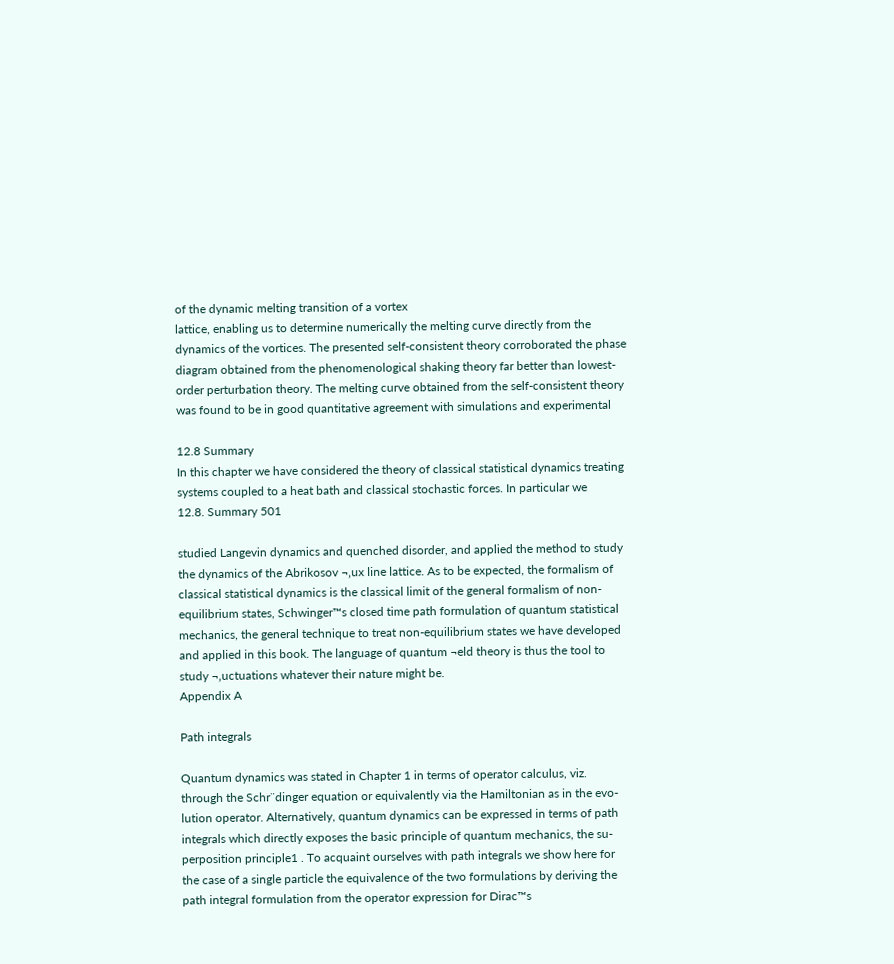of the dynamic melting transition of a vortex
lattice, enabling us to determine numerically the melting curve directly from the
dynamics of the vortices. The presented self-consistent theory corroborated the phase
diagram obtained from the phenomenological shaking theory far better than lowest-
order perturbation theory. The melting curve obtained from the self-consistent theory
was found to be in good quantitative agreement with simulations and experimental

12.8 Summary
In this chapter we have considered the theory of classical statistical dynamics treating
systems coupled to a heat bath and classical stochastic forces. In particular we
12.8. Summary 501

studied Langevin dynamics and quenched disorder, and applied the method to study
the dynamics of the Abrikosov ¬‚ux line lattice. As to be expected, the formalism of
classical statistical dynamics is the classical limit of the general formalism of non-
equilibrium states, Schwinger™s closed time path formulation of quantum statistical
mechanics, the general technique to treat non-equilibrium states we have developed
and applied in this book. The language of quantum ¬eld theory is thus the tool to
study ¬‚uctuations whatever their nature might be.
Appendix A

Path integrals

Quantum dynamics was stated in Chapter 1 in terms of operator calculus, viz.
through the Schr¨dinger equation or equivalently via the Hamiltonian as in the evo-
lution operator. Alternatively, quantum dynamics can be expressed in terms of path
integrals which directly exposes the basic principle of quantum mechanics, the su-
perposition principle1 . To acquaint ourselves with path integrals we show here for
the case of a single particle the equivalence of the two formulations by deriving the
path integral formulation from the operator expression for Dirac™s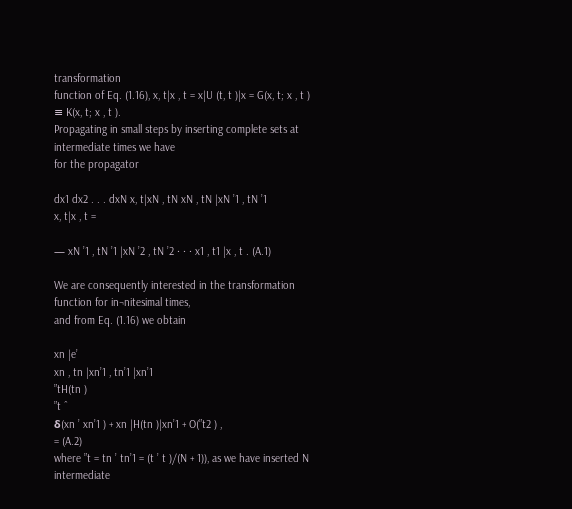transformation
function of Eq. (1.16), x, t|x , t = x|U (t, t )|x = G(x, t; x , t ) ≡ K(x, t; x , t ).
Propagating in small steps by inserting complete sets at intermediate times we have
for the propagator

dx1 dx2 . . . dxN x, t|xN , tN xN , tN |xN ’1 , tN ’1
x, t|x , t =

— xN ’1 , tN ’1 |xN ’2 , tN ’2 · · · x1 , t1 |x , t . (A.1)

We are consequently interested in the transformation function for in¬nitesimal times,
and from Eq. (1.16) we obtain

xn |e’
xn , tn |xn’1 , tn’1 |xn’1
”tH(tn )
”t ˆ
δ(xn ’ xn’1 ) + xn |H(tn )|xn’1 + O(”t2 ) ,
= (A.2)
where ”t = tn ’ tn’1 = (t ’ t )/(N + 1)), as we have inserted N intermediate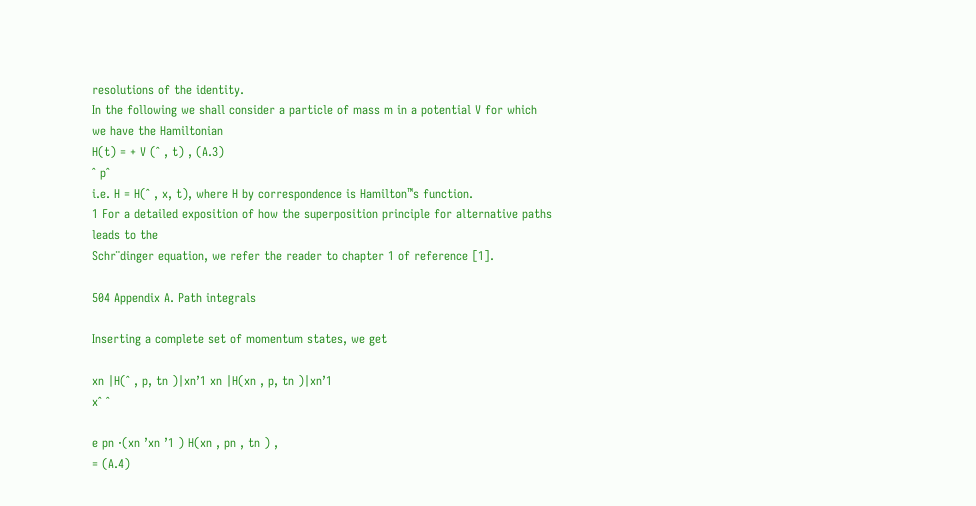resolutions of the identity.
In the following we shall consider a particle of mass m in a potential V for which
we have the Hamiltonian
H(t) = + V (ˆ , t) , (A.3)
ˆ pˆ
i.e. H = H(ˆ , x, t), where H by correspondence is Hamilton™s function.
1 For a detailed exposition of how the superposition principle for alternative paths leads to the
Schr¨dinger equation, we refer the reader to chapter 1 of reference [1].

504 Appendix A. Path integrals

Inserting a complete set of momentum states, we get

xn |H(ˆ , p, tn )|xn’1 xn |H(xn , p, tn )|xn’1
xˆ ˆ

e pn ·(xn ’xn ’1 ) H(xn , pn , tn ) ,
= (A.4)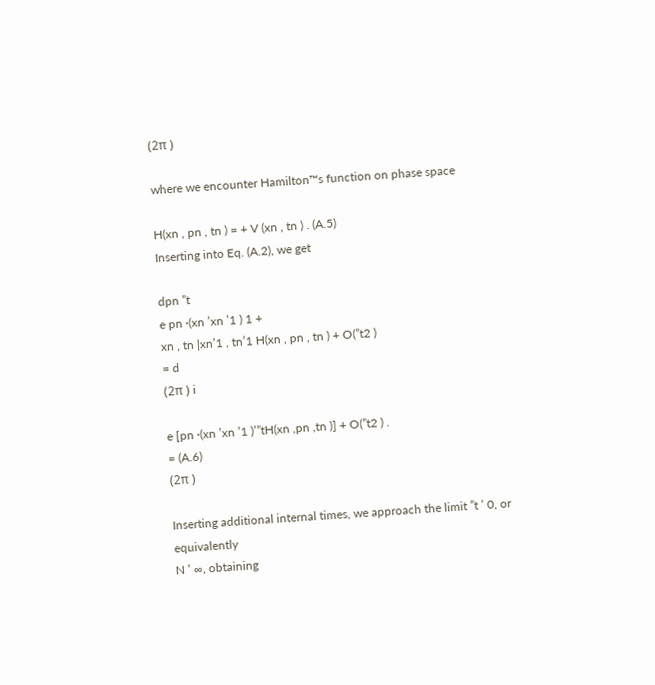(2π )

where we encounter Hamilton™s function on phase space

H(xn , pn , tn ) = + V (xn , tn ) . (A.5)
Inserting into Eq. (A.2), we get

dpn ”t
e pn ·(xn ’xn ’1 ) 1 +
xn , tn |xn’1 , tn’1 H(xn , pn , tn ) + O(”t2 )
= d
(2π ) i

e [pn ·(xn ’xn ’1 )’”tH(xn ,pn ,tn )] + O(”t2 ) .
= (A.6)
(2π )

Inserting additional internal times, we approach the limit ”t ’ 0, or equivalently
N ’ ∞, obtaining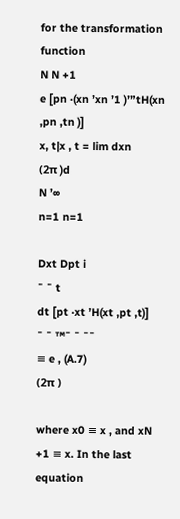for the transformation function
N N +1
e [pn ·(xn ’xn ’1 )’”tH(xn ,pn ,tn )]
x, t|x , t = lim dxn
(2π )d
N ’∞
n=1 n=1

Dxt Dpt i
¯ ¯ t
dt [pt ·xt ’H(xt ,pt ,t)]
¯ ¯ ™¯ ¯ ¯¯
≡ e , (A.7)
(2π )

where x0 ≡ x , and xN +1 ≡ x. In the last equation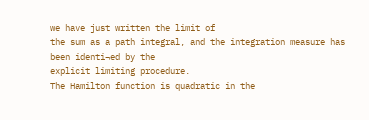we have just written the limit of
the sum as a path integral, and the integration measure has been identi¬ed by the
explicit limiting procedure.
The Hamilton function is quadratic in the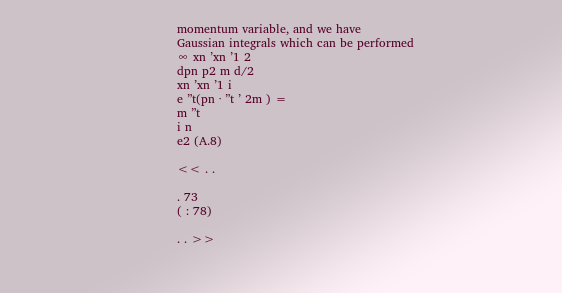momentum variable, and we have
Gaussian integrals which can be performed
∞ xn ’xn ’1 2
dpn p2 m d/2
xn ’xn ’1 i
e ”t(pn · ”t ’ 2m ) =
m ”t
i n
e2 (A.8)

<< . .

. 73
( : 78)

. . >>